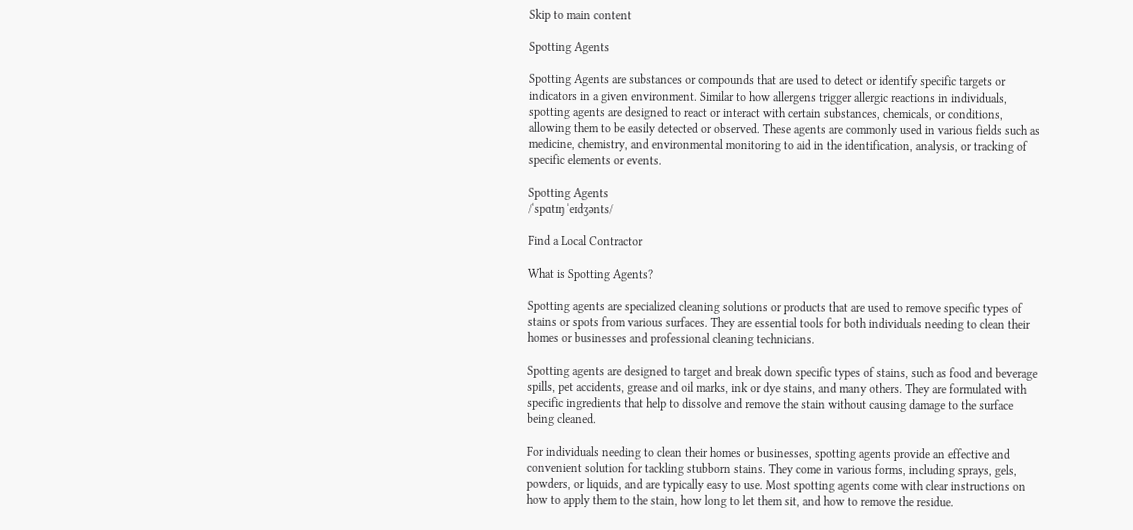Skip to main content

Spotting Agents

Spotting Agents are substances or compounds that are used to detect or identify specific targets or indicators in a given environment. Similar to how allergens trigger allergic reactions in individuals, spotting agents are designed to react or interact with certain substances, chemicals, or conditions, allowing them to be easily detected or observed. These agents are commonly used in various fields such as medicine, chemistry, and environmental monitoring to aid in the identification, analysis, or tracking of specific elements or events.

Spotting Agents
/ˈspɑtɪŋ ˈeɪdʒənts/

Find a Local Contractor

What is Spotting Agents?

Spotting agents are specialized cleaning solutions or products that are used to remove specific types of stains or spots from various surfaces. They are essential tools for both individuals needing to clean their homes or businesses and professional cleaning technicians.

Spotting agents are designed to target and break down specific types of stains, such as food and beverage spills, pet accidents, grease and oil marks, ink or dye stains, and many others. They are formulated with specific ingredients that help to dissolve and remove the stain without causing damage to the surface being cleaned.

For individuals needing to clean their homes or businesses, spotting agents provide an effective and convenient solution for tackling stubborn stains. They come in various forms, including sprays, gels, powders, or liquids, and are typically easy to use. Most spotting agents come with clear instructions on how to apply them to the stain, how long to let them sit, and how to remove the residue.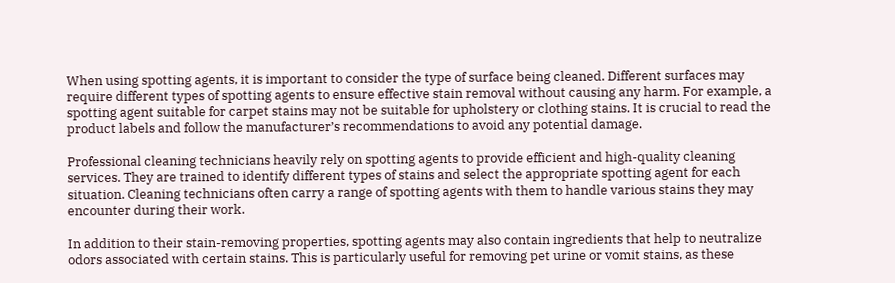When using spotting agents, it is important to consider the type of surface being cleaned. Different surfaces may require different types of spotting agents to ensure effective stain removal without causing any harm. For example, a spotting agent suitable for carpet stains may not be suitable for upholstery or clothing stains. It is crucial to read the product labels and follow the manufacturer’s recommendations to avoid any potential damage.

Professional cleaning technicians heavily rely on spotting agents to provide efficient and high-quality cleaning services. They are trained to identify different types of stains and select the appropriate spotting agent for each situation. Cleaning technicians often carry a range of spotting agents with them to handle various stains they may encounter during their work.

In addition to their stain-removing properties, spotting agents may also contain ingredients that help to neutralize odors associated with certain stains. This is particularly useful for removing pet urine or vomit stains, as these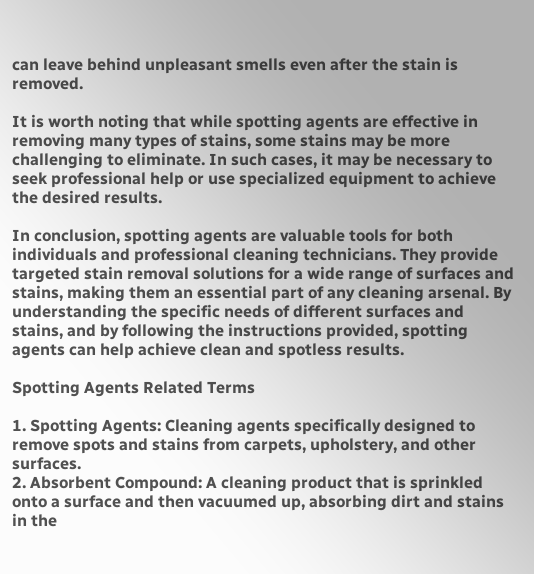can leave behind unpleasant smells even after the stain is removed.

It is worth noting that while spotting agents are effective in removing many types of stains, some stains may be more challenging to eliminate. In such cases, it may be necessary to seek professional help or use specialized equipment to achieve the desired results.

In conclusion, spotting agents are valuable tools for both individuals and professional cleaning technicians. They provide targeted stain removal solutions for a wide range of surfaces and stains, making them an essential part of any cleaning arsenal. By understanding the specific needs of different surfaces and stains, and by following the instructions provided, spotting agents can help achieve clean and spotless results.

Spotting Agents Related Terms

1. Spotting Agents: Cleaning agents specifically designed to remove spots and stains from carpets, upholstery, and other surfaces.
2. Absorbent Compound: A cleaning product that is sprinkled onto a surface and then vacuumed up, absorbing dirt and stains in the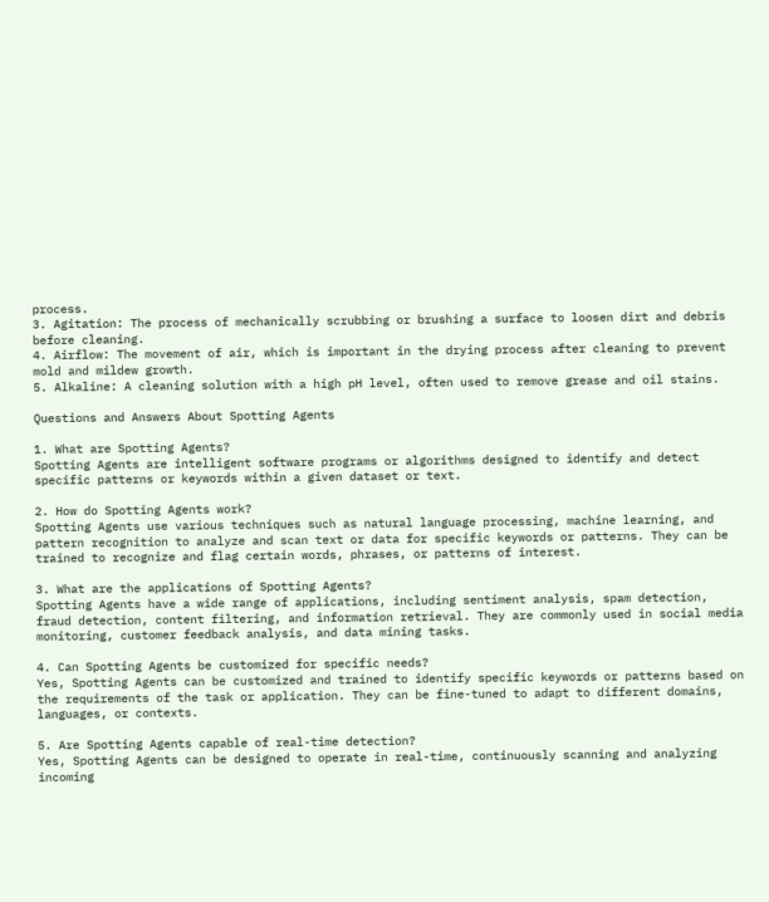process.
3. Agitation: The process of mechanically scrubbing or brushing a surface to loosen dirt and debris before cleaning.
4. Airflow: The movement of air, which is important in the drying process after cleaning to prevent mold and mildew growth.
5. Alkaline: A cleaning solution with a high pH level, often used to remove grease and oil stains.

Questions and Answers About Spotting Agents

1. What are Spotting Agents?
Spotting Agents are intelligent software programs or algorithms designed to identify and detect specific patterns or keywords within a given dataset or text.

2. How do Spotting Agents work?
Spotting Agents use various techniques such as natural language processing, machine learning, and pattern recognition to analyze and scan text or data for specific keywords or patterns. They can be trained to recognize and flag certain words, phrases, or patterns of interest.

3. What are the applications of Spotting Agents?
Spotting Agents have a wide range of applications, including sentiment analysis, spam detection, fraud detection, content filtering, and information retrieval. They are commonly used in social media monitoring, customer feedback analysis, and data mining tasks.

4. Can Spotting Agents be customized for specific needs?
Yes, Spotting Agents can be customized and trained to identify specific keywords or patterns based on the requirements of the task or application. They can be fine-tuned to adapt to different domains, languages, or contexts.

5. Are Spotting Agents capable of real-time detection?
Yes, Spotting Agents can be designed to operate in real-time, continuously scanning and analyzing incoming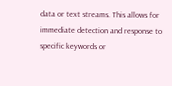data or text streams. This allows for immediate detection and response to specific keywords or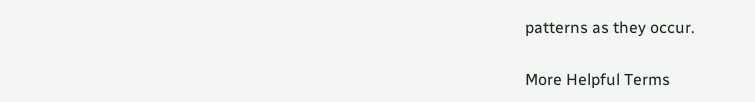patterns as they occur.

More Helpful Terms